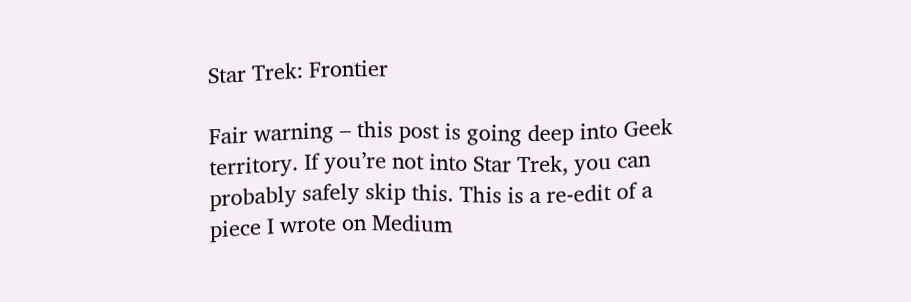Star Trek: Frontier

Fair warning – this post is going deep into Geek territory. If you’re not into Star Trek, you can probably safely skip this. This is a re-edit of a piece I wrote on Medium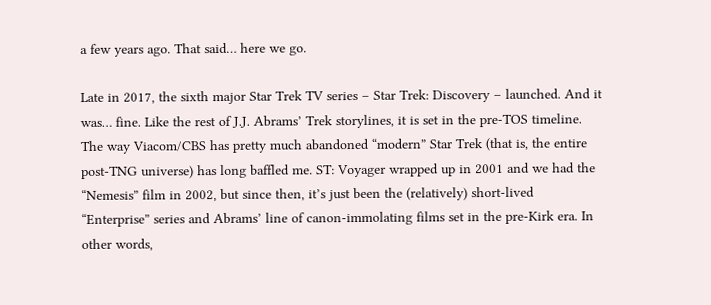a few years ago. That said… here we go.

Late in 2017, the sixth major Star Trek TV series – Star Trek: Discovery – launched. And it was… fine. Like the rest of J.J. Abrams’ Trek storylines, it is set in the pre-TOS timeline. The way Viacom/CBS has pretty much abandoned “modern” Star Trek (that is, the entire post-TNG universe) has long baffled me. ST: Voyager wrapped up in 2001 and we had the “Nemesis” film in 2002, but since then, it’s just been the (relatively) short-lived “Enterprise” series and Abrams’ line of canon-immolating films set in the pre-Kirk era. In other words,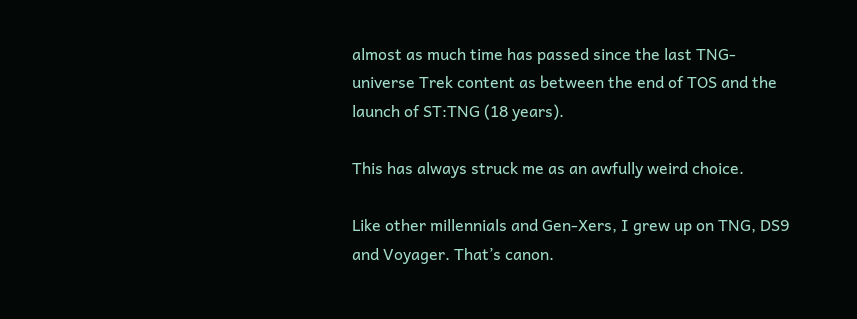almost as much time has passed since the last TNG-universe Trek content as between the end of TOS and the launch of ST:TNG (18 years).

This has always struck me as an awfully weird choice.

Like other millennials and Gen-Xers, I grew up on TNG, DS9 and Voyager. That’s canon.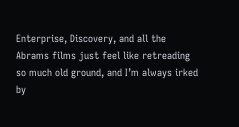Enterprise, Discovery, and all the Abrams films just feel like retreading so much old ground, and I’m always irked by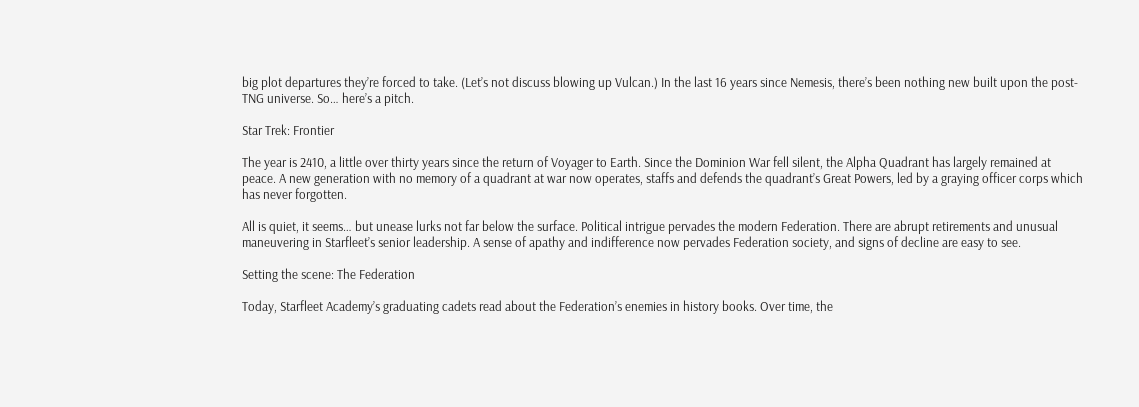big plot departures they’re forced to take. (Let’s not discuss blowing up Vulcan.) In the last 16 years since Nemesis, there’s been nothing new built upon the post-TNG universe. So… here’s a pitch.

Star Trek: Frontier

The year is 2410, a little over thirty years since the return of Voyager to Earth. Since the Dominion War fell silent, the Alpha Quadrant has largely remained at peace. A new generation with no memory of a quadrant at war now operates, staffs and defends the quadrant’s Great Powers, led by a graying officer corps which has never forgotten.

All is quiet, it seems… but unease lurks not far below the surface. Political intrigue pervades the modern Federation. There are abrupt retirements and unusual maneuvering in Starfleet’s senior leadership. A sense of apathy and indifference now pervades Federation society, and signs of decline are easy to see.

Setting the scene: The Federation

Today, Starfleet Academy’s graduating cadets read about the Federation’s enemies in history books. Over time, the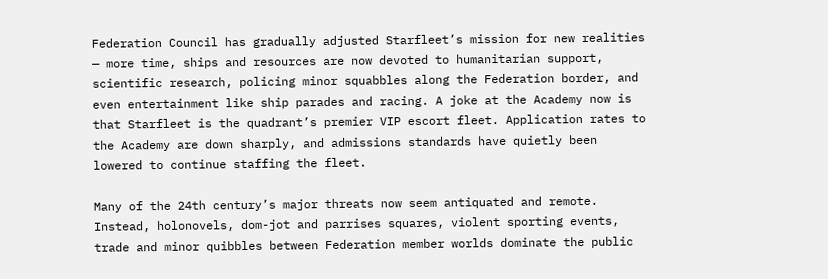Federation Council has gradually adjusted Starfleet’s mission for new realities — more time, ships and resources are now devoted to humanitarian support, scientific research, policing minor squabbles along the Federation border, and even entertainment like ship parades and racing. A joke at the Academy now is that Starfleet is the quadrant’s premier VIP escort fleet. Application rates to the Academy are down sharply, and admissions standards have quietly been lowered to continue staffing the fleet.

Many of the 24th century’s major threats now seem antiquated and remote. Instead, holonovels, dom-jot and parrises squares, violent sporting events, trade and minor quibbles between Federation member worlds dominate the public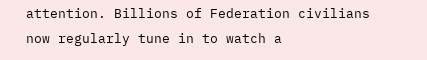attention. Billions of Federation civilians now regularly tune in to watch a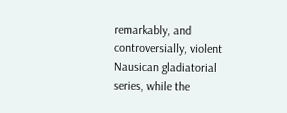remarkably, and controversially, violent Nausican gladiatorial series, while the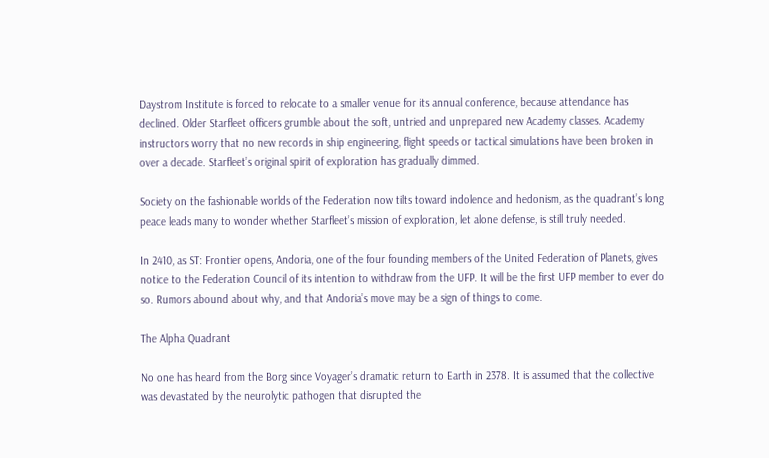Daystrom Institute is forced to relocate to a smaller venue for its annual conference, because attendance has declined. Older Starfleet officers grumble about the soft, untried and unprepared new Academy classes. Academy instructors worry that no new records in ship engineering, flight speeds or tactical simulations have been broken in over a decade. Starfleet’s original spirit of exploration has gradually dimmed.

Society on the fashionable worlds of the Federation now tilts toward indolence and hedonism, as the quadrant’s long peace leads many to wonder whether Starfleet’s mission of exploration, let alone defense, is still truly needed.

In 2410, as ST: Frontier opens, Andoria, one of the four founding members of the United Federation of Planets, gives notice to the Federation Council of its intention to withdraw from the UFP. It will be the first UFP member to ever do so. Rumors abound about why, and that Andoria’s move may be a sign of things to come.

The Alpha Quadrant

No one has heard from the Borg since Voyager’s dramatic return to Earth in 2378. It is assumed that the collective was devastated by the neurolytic pathogen that disrupted the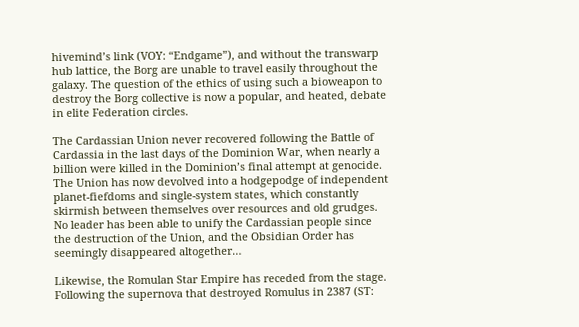hivemind’s link (VOY: “Endgame”), and without the transwarp hub lattice, the Borg are unable to travel easily throughout the galaxy. The question of the ethics of using such a bioweapon to destroy the Borg collective is now a popular, and heated, debate in elite Federation circles.

The Cardassian Union never recovered following the Battle of Cardassia in the last days of the Dominion War, when nearly a billion were killed in the Dominion’s final attempt at genocide. The Union has now devolved into a hodgepodge of independent planet-fiefdoms and single-system states, which constantly skirmish between themselves over resources and old grudges. No leader has been able to unify the Cardassian people since the destruction of the Union, and the Obsidian Order has seemingly disappeared altogether…

Likewise, the Romulan Star Empire has receded from the stage. Following the supernova that destroyed Romulus in 2387 (ST: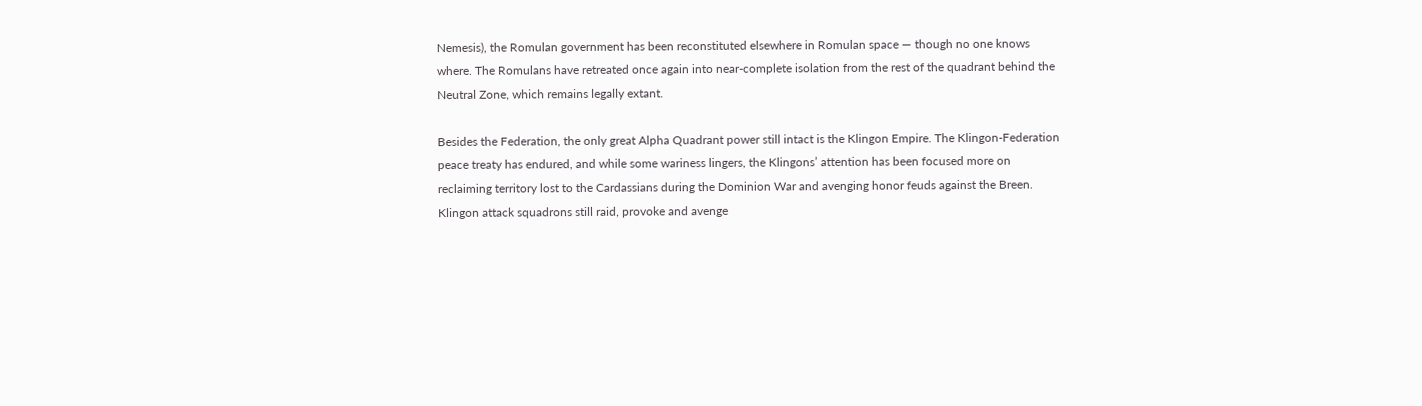Nemesis), the Romulan government has been reconstituted elsewhere in Romulan space — though no one knows where. The Romulans have retreated once again into near-complete isolation from the rest of the quadrant behind the Neutral Zone, which remains legally extant.

Besides the Federation, the only great Alpha Quadrant power still intact is the Klingon Empire. The Klingon-Federation peace treaty has endured, and while some wariness lingers, the Klingons’ attention has been focused more on reclaiming territory lost to the Cardassians during the Dominion War and avenging honor feuds against the Breen. Klingon attack squadrons still raid, provoke and avenge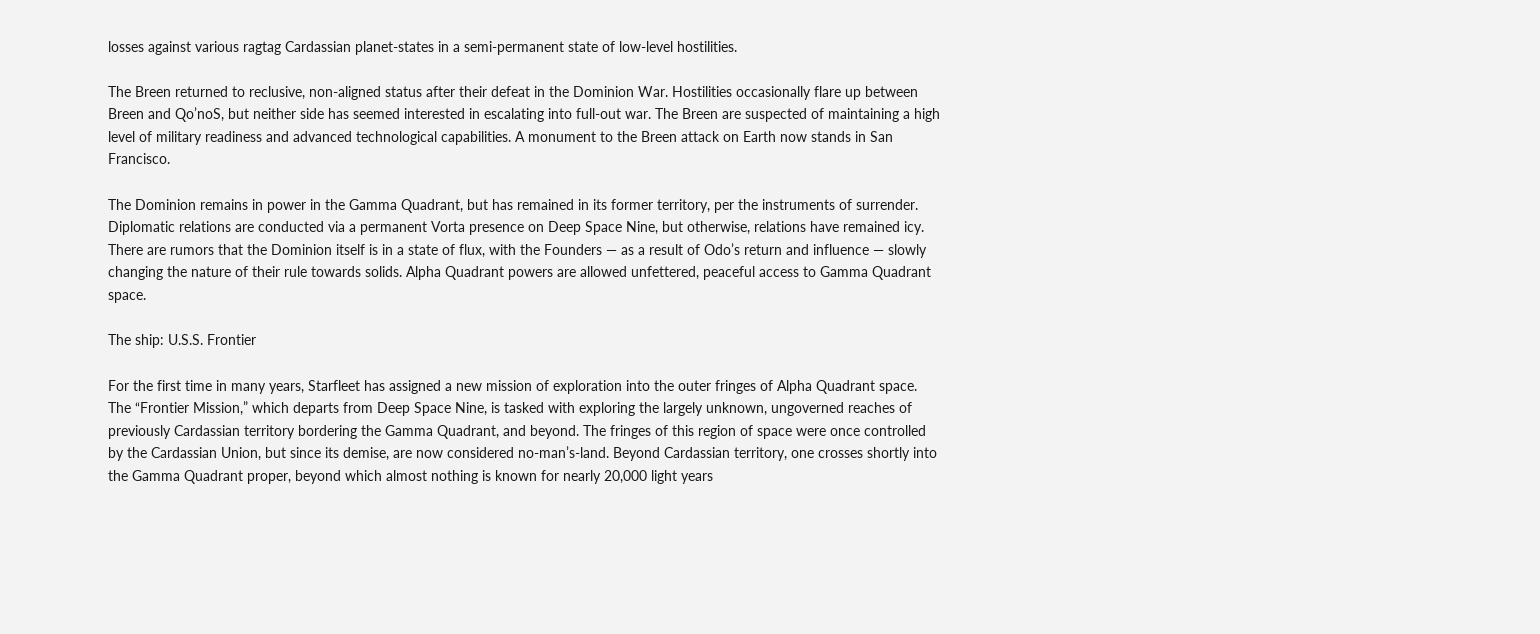losses against various ragtag Cardassian planet-states in a semi-permanent state of low-level hostilities.

The Breen returned to reclusive, non-aligned status after their defeat in the Dominion War. Hostilities occasionally flare up between Breen and Qo’noS, but neither side has seemed interested in escalating into full-out war. The Breen are suspected of maintaining a high level of military readiness and advanced technological capabilities. A monument to the Breen attack on Earth now stands in San Francisco.

The Dominion remains in power in the Gamma Quadrant, but has remained in its former territory, per the instruments of surrender. Diplomatic relations are conducted via a permanent Vorta presence on Deep Space Nine, but otherwise, relations have remained icy. There are rumors that the Dominion itself is in a state of flux, with the Founders — as a result of Odo’s return and influence — slowly changing the nature of their rule towards solids. Alpha Quadrant powers are allowed unfettered, peaceful access to Gamma Quadrant space.

The ship: U.S.S. Frontier

For the first time in many years, Starfleet has assigned a new mission of exploration into the outer fringes of Alpha Quadrant space. The “Frontier Mission,” which departs from Deep Space Nine, is tasked with exploring the largely unknown, ungoverned reaches of previously Cardassian territory bordering the Gamma Quadrant, and beyond. The fringes of this region of space were once controlled by the Cardassian Union, but since its demise, are now considered no-man’s-land. Beyond Cardassian territory, one crosses shortly into the Gamma Quadrant proper, beyond which almost nothing is known for nearly 20,000 light years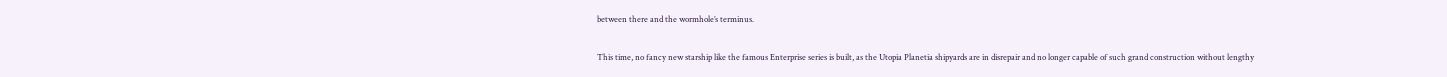between there and the wormhole’s terminus.

This time, no fancy new starship like the famous Enterprise series is built, as the Utopia Planetia shipyards are in disrepair and no longer capable of such grand construction without lengthy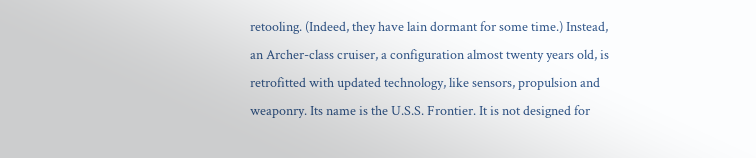retooling. (Indeed, they have lain dormant for some time.) Instead, an Archer-class cruiser, a configuration almost twenty years old, is retrofitted with updated technology, like sensors, propulsion and weaponry. Its name is the U.S.S. Frontier. It is not designed for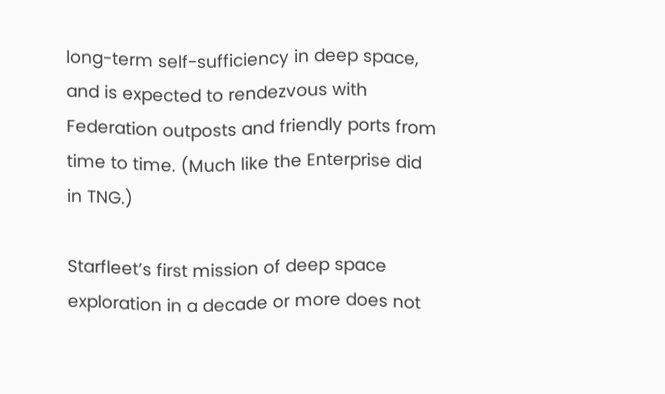long-term self-sufficiency in deep space, and is expected to rendezvous with Federation outposts and friendly ports from time to time. (Much like the Enterprise did in TNG.)

Starfleet’s first mission of deep space exploration in a decade or more does not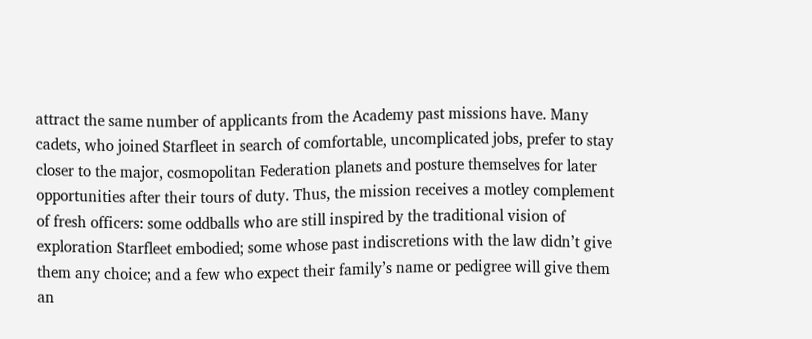attract the same number of applicants from the Academy past missions have. Many cadets, who joined Starfleet in search of comfortable, uncomplicated jobs, prefer to stay closer to the major, cosmopolitan Federation planets and posture themselves for later opportunities after their tours of duty. Thus, the mission receives a motley complement of fresh officers: some oddballs who are still inspired by the traditional vision of exploration Starfleet embodied; some whose past indiscretions with the law didn’t give them any choice; and a few who expect their family’s name or pedigree will give them an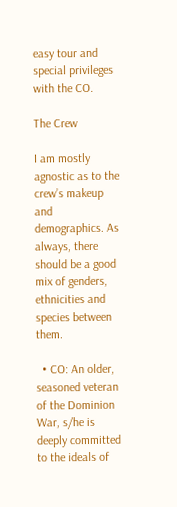easy tour and special privileges with the CO.

The Crew

I am mostly agnostic as to the crew’s makeup and demographics. As always, there should be a good mix of genders, ethnicities and species between them.

  • CO: An older, seasoned veteran of the Dominion War, s/he is deeply committed to the ideals of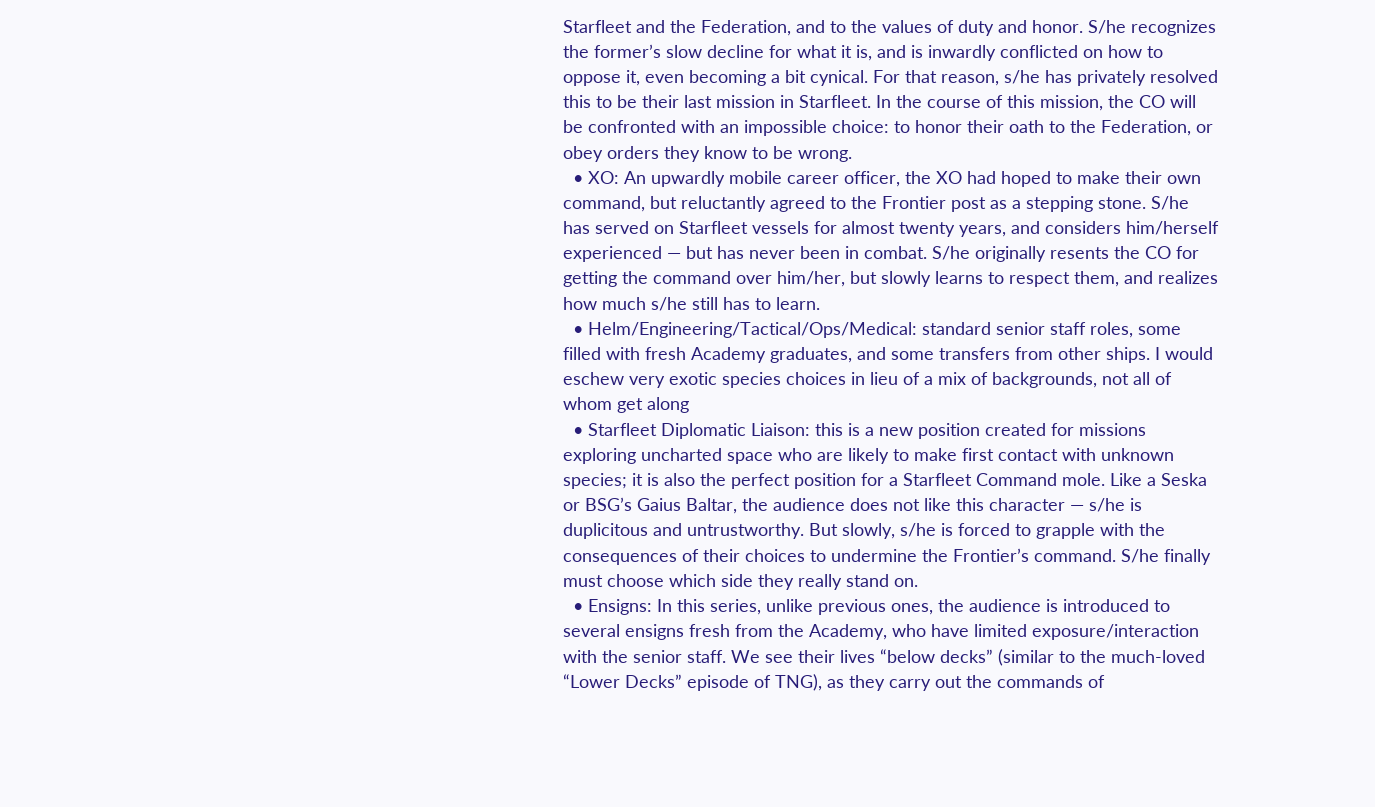Starfleet and the Federation, and to the values of duty and honor. S/he recognizes the former’s slow decline for what it is, and is inwardly conflicted on how to oppose it, even becoming a bit cynical. For that reason, s/he has privately resolved this to be their last mission in Starfleet. In the course of this mission, the CO will be confronted with an impossible choice: to honor their oath to the Federation, or obey orders they know to be wrong.
  • XO: An upwardly mobile career officer, the XO had hoped to make their own command, but reluctantly agreed to the Frontier post as a stepping stone. S/he has served on Starfleet vessels for almost twenty years, and considers him/herself experienced — but has never been in combat. S/he originally resents the CO for getting the command over him/her, but slowly learns to respect them, and realizes how much s/he still has to learn.
  • Helm/Engineering/Tactical/Ops/Medical: standard senior staff roles, some filled with fresh Academy graduates, and some transfers from other ships. I would eschew very exotic species choices in lieu of a mix of backgrounds, not all of whom get along
  • Starfleet Diplomatic Liaison: this is a new position created for missions exploring uncharted space who are likely to make first contact with unknown species; it is also the perfect position for a Starfleet Command mole. Like a Seska or BSG’s Gaius Baltar, the audience does not like this character — s/he is duplicitous and untrustworthy. But slowly, s/he is forced to grapple with the consequences of their choices to undermine the Frontier’s command. S/he finally must choose which side they really stand on.
  • Ensigns: In this series, unlike previous ones, the audience is introduced to several ensigns fresh from the Academy, who have limited exposure/interaction with the senior staff. We see their lives “below decks” (similar to the much-loved “Lower Decks” episode of TNG), as they carry out the commands of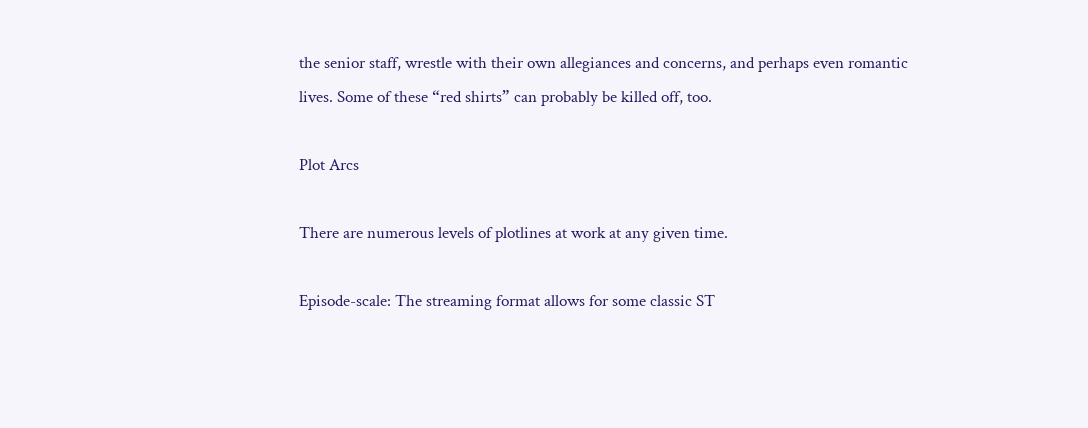the senior staff, wrestle with their own allegiances and concerns, and perhaps even romantic lives. Some of these “red shirts” can probably be killed off, too.

Plot Arcs

There are numerous levels of plotlines at work at any given time.

Episode-scale: The streaming format allows for some classic ST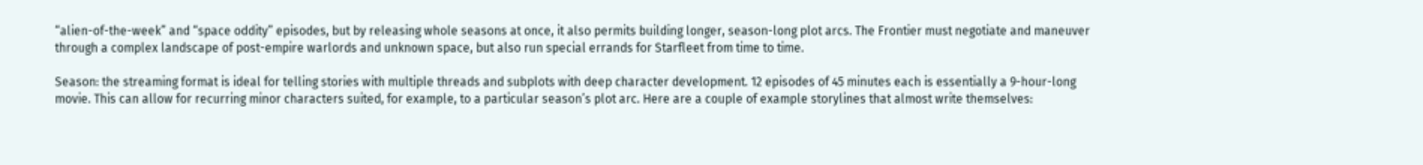“alien-of-the-week” and “space oddity” episodes, but by releasing whole seasons at once, it also permits building longer, season-long plot arcs. The Frontier must negotiate and maneuver through a complex landscape of post-empire warlords and unknown space, but also run special errands for Starfleet from time to time.

Season: the streaming format is ideal for telling stories with multiple threads and subplots with deep character development. 12 episodes of 45 minutes each is essentially a 9-hour-long movie. This can allow for recurring minor characters suited, for example, to a particular season’s plot arc. Here are a couple of example storylines that almost write themselves: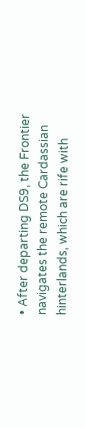• After departing DS9, the Frontier navigates the remote Cardassian hinterlands, which are rife with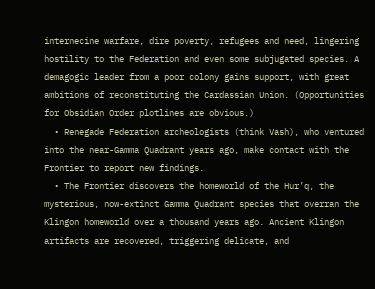internecine warfare, dire poverty, refugees and need, lingering hostility to the Federation and even some subjugated species. A demagogic leader from a poor colony gains support, with great ambitions of reconstituting the Cardassian Union. (Opportunities for Obsidian Order plotlines are obvious.)
  • Renegade Federation archeologists (think Vash), who ventured into the near-Gamma Quadrant years ago, make contact with the Frontier to report new findings.
  • The Frontier discovers the homeworld of the Hur’q, the mysterious, now-extinct Gamma Quadrant species that overran the Klingon homeworld over a thousand years ago. Ancient Klingon artifacts are recovered, triggering delicate, and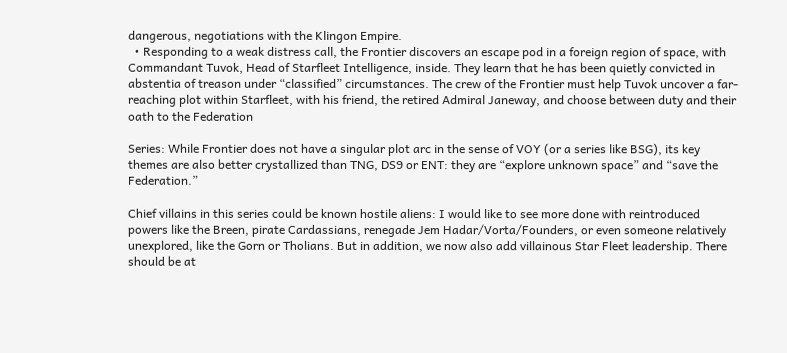dangerous, negotiations with the Klingon Empire.
  • Responding to a weak distress call, the Frontier discovers an escape pod in a foreign region of space, with Commandant Tuvok, Head of Starfleet Intelligence, inside. They learn that he has been quietly convicted in abstentia of treason under “classified” circumstances. The crew of the Frontier must help Tuvok uncover a far-reaching plot within Starfleet, with his friend, the retired Admiral Janeway, and choose between duty and their oath to the Federation

Series: While Frontier does not have a singular plot arc in the sense of VOY (or a series like BSG), its key themes are also better crystallized than TNG, DS9 or ENT: they are “explore unknown space” and “save the Federation.”

Chief villains in this series could be known hostile aliens: I would like to see more done with reintroduced powers like the Breen, pirate Cardassians, renegade Jem Hadar/Vorta/Founders, or even someone relatively unexplored, like the Gorn or Tholians. But in addition, we now also add villainous Star Fleet leadership. There should be at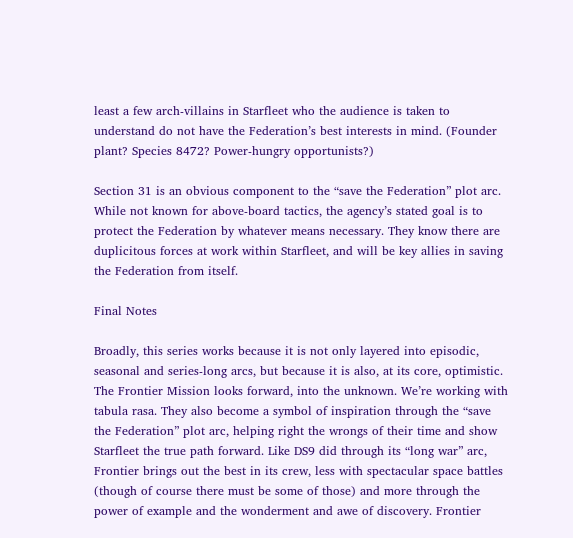least a few arch-villains in Starfleet who the audience is taken to understand do not have the Federation’s best interests in mind. (Founder plant? Species 8472? Power-hungry opportunists?)

Section 31 is an obvious component to the “save the Federation” plot arc. While not known for above-board tactics, the agency’s stated goal is to protect the Federation by whatever means necessary. They know there are duplicitous forces at work within Starfleet, and will be key allies in saving the Federation from itself.

Final Notes

Broadly, this series works because it is not only layered into episodic, seasonal and series-long arcs, but because it is also, at its core, optimistic. The Frontier Mission looks forward, into the unknown. We’re working with tabula rasa. They also become a symbol of inspiration through the “save the Federation” plot arc, helping right the wrongs of their time and show Starfleet the true path forward. Like DS9 did through its “long war” arc, Frontier brings out the best in its crew, less with spectacular space battles (though of course there must be some of those) and more through the power of example and the wonderment and awe of discovery. Frontier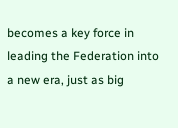becomes a key force in leading the Federation into a new era, just as big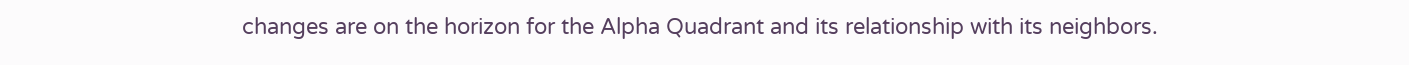changes are on the horizon for the Alpha Quadrant and its relationship with its neighbors.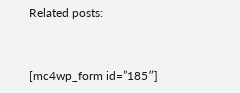Related posts:


[mc4wp_form id=”185″]